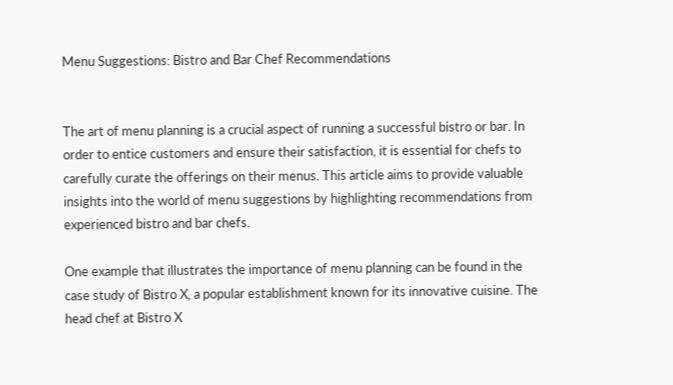Menu Suggestions: Bistro and Bar Chef Recommendations


The art of menu planning is a crucial aspect of running a successful bistro or bar. In order to entice customers and ensure their satisfaction, it is essential for chefs to carefully curate the offerings on their menus. This article aims to provide valuable insights into the world of menu suggestions by highlighting recommendations from experienced bistro and bar chefs.

One example that illustrates the importance of menu planning can be found in the case study of Bistro X, a popular establishment known for its innovative cuisine. The head chef at Bistro X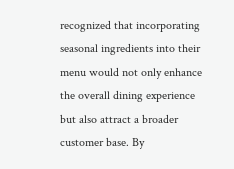recognized that incorporating seasonal ingredients into their menu would not only enhance the overall dining experience but also attract a broader customer base. By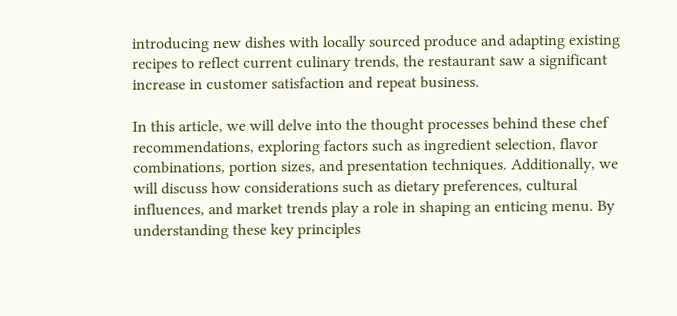introducing new dishes with locally sourced produce and adapting existing recipes to reflect current culinary trends, the restaurant saw a significant increase in customer satisfaction and repeat business.

In this article, we will delve into the thought processes behind these chef recommendations, exploring factors such as ingredient selection, flavor combinations, portion sizes, and presentation techniques. Additionally, we will discuss how considerations such as dietary preferences, cultural influences, and market trends play a role in shaping an enticing menu. By understanding these key principles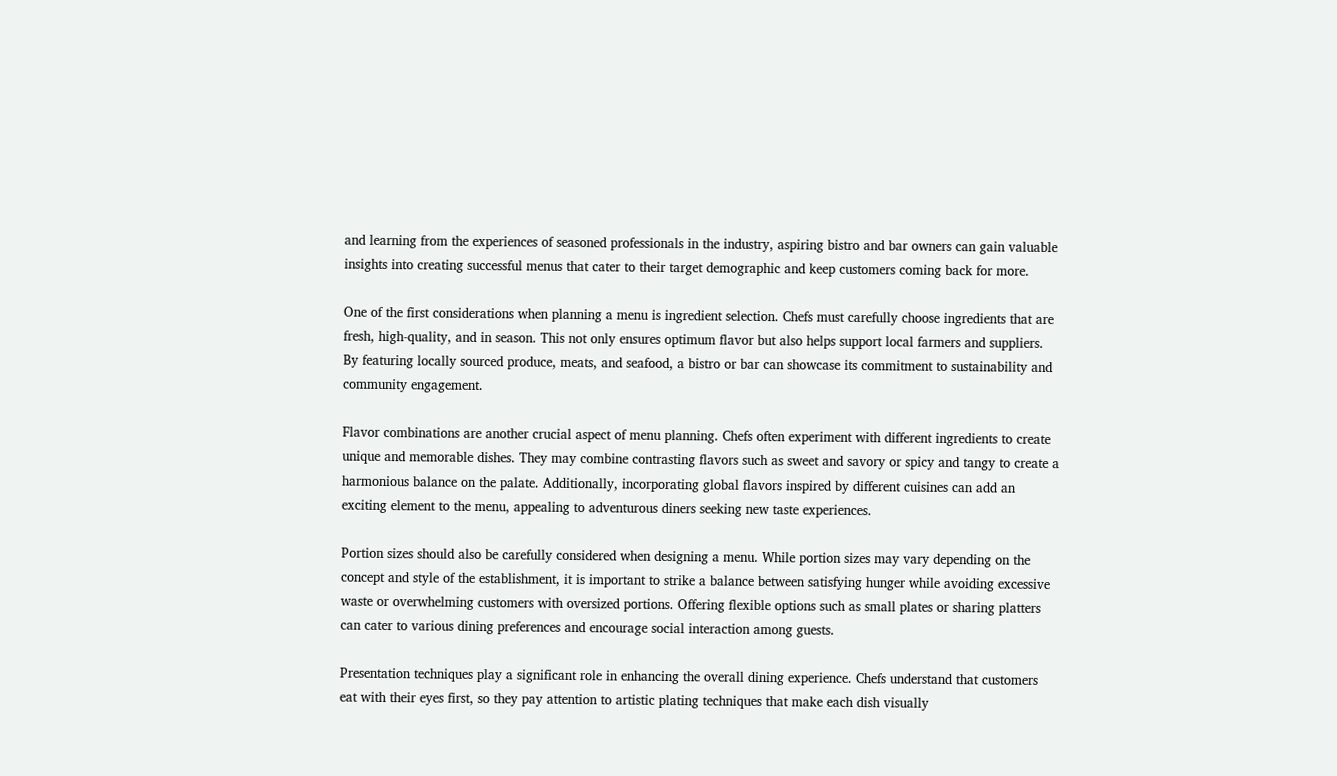and learning from the experiences of seasoned professionals in the industry, aspiring bistro and bar owners can gain valuable insights into creating successful menus that cater to their target demographic and keep customers coming back for more.

One of the first considerations when planning a menu is ingredient selection. Chefs must carefully choose ingredients that are fresh, high-quality, and in season. This not only ensures optimum flavor but also helps support local farmers and suppliers. By featuring locally sourced produce, meats, and seafood, a bistro or bar can showcase its commitment to sustainability and community engagement.

Flavor combinations are another crucial aspect of menu planning. Chefs often experiment with different ingredients to create unique and memorable dishes. They may combine contrasting flavors such as sweet and savory or spicy and tangy to create a harmonious balance on the palate. Additionally, incorporating global flavors inspired by different cuisines can add an exciting element to the menu, appealing to adventurous diners seeking new taste experiences.

Portion sizes should also be carefully considered when designing a menu. While portion sizes may vary depending on the concept and style of the establishment, it is important to strike a balance between satisfying hunger while avoiding excessive waste or overwhelming customers with oversized portions. Offering flexible options such as small plates or sharing platters can cater to various dining preferences and encourage social interaction among guests.

Presentation techniques play a significant role in enhancing the overall dining experience. Chefs understand that customers eat with their eyes first, so they pay attention to artistic plating techniques that make each dish visually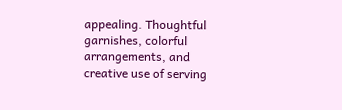appealing. Thoughtful garnishes, colorful arrangements, and creative use of serving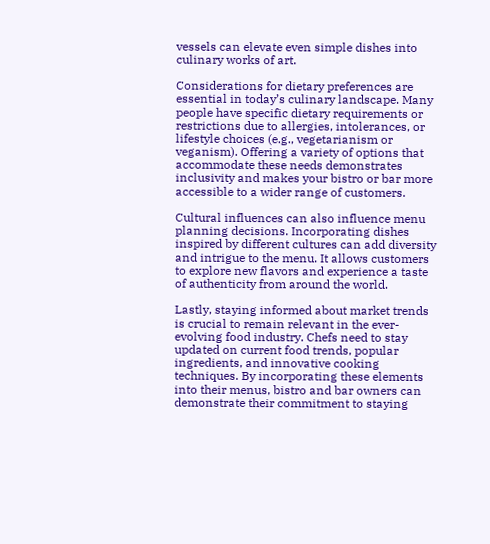vessels can elevate even simple dishes into culinary works of art.

Considerations for dietary preferences are essential in today’s culinary landscape. Many people have specific dietary requirements or restrictions due to allergies, intolerances, or lifestyle choices (e.g., vegetarianism or veganism). Offering a variety of options that accommodate these needs demonstrates inclusivity and makes your bistro or bar more accessible to a wider range of customers.

Cultural influences can also influence menu planning decisions. Incorporating dishes inspired by different cultures can add diversity and intrigue to the menu. It allows customers to explore new flavors and experience a taste of authenticity from around the world.

Lastly, staying informed about market trends is crucial to remain relevant in the ever-evolving food industry. Chefs need to stay updated on current food trends, popular ingredients, and innovative cooking techniques. By incorporating these elements into their menus, bistro and bar owners can demonstrate their commitment to staying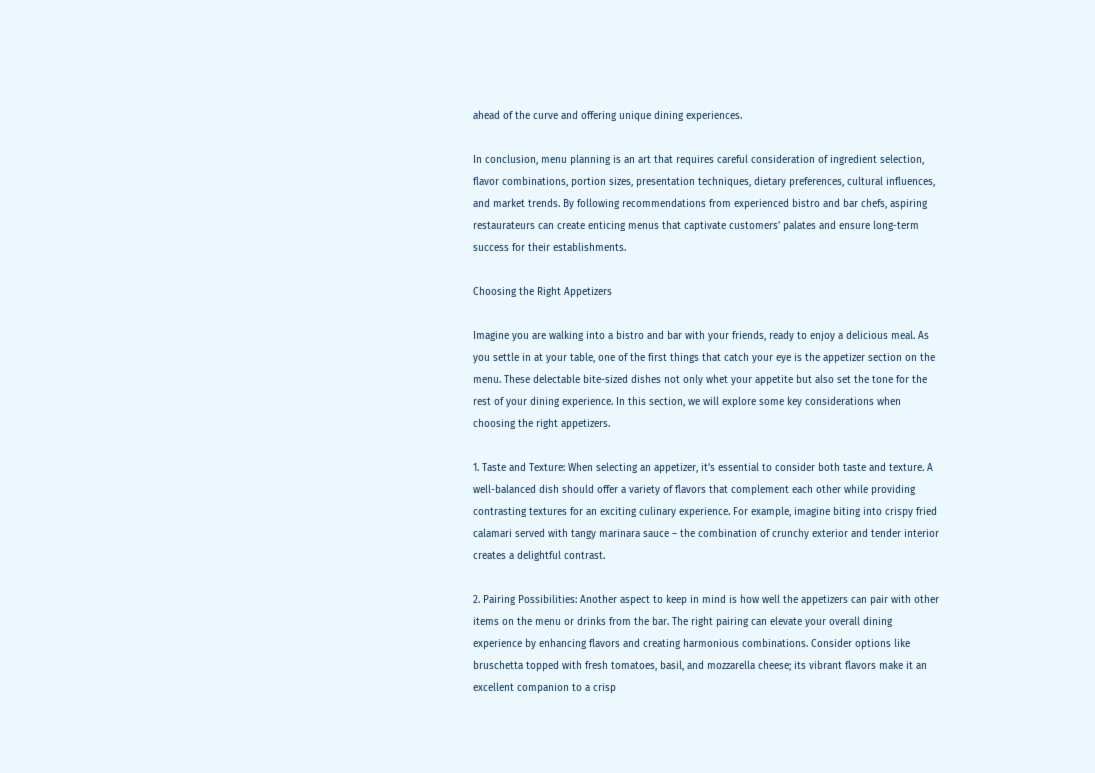ahead of the curve and offering unique dining experiences.

In conclusion, menu planning is an art that requires careful consideration of ingredient selection, flavor combinations, portion sizes, presentation techniques, dietary preferences, cultural influences, and market trends. By following recommendations from experienced bistro and bar chefs, aspiring restaurateurs can create enticing menus that captivate customers’ palates and ensure long-term success for their establishments.

Choosing the Right Appetizers

Imagine you are walking into a bistro and bar with your friends, ready to enjoy a delicious meal. As you settle in at your table, one of the first things that catch your eye is the appetizer section on the menu. These delectable bite-sized dishes not only whet your appetite but also set the tone for the rest of your dining experience. In this section, we will explore some key considerations when choosing the right appetizers.

1. Taste and Texture: When selecting an appetizer, it’s essential to consider both taste and texture. A well-balanced dish should offer a variety of flavors that complement each other while providing contrasting textures for an exciting culinary experience. For example, imagine biting into crispy fried calamari served with tangy marinara sauce – the combination of crunchy exterior and tender interior creates a delightful contrast.

2. Pairing Possibilities: Another aspect to keep in mind is how well the appetizers can pair with other items on the menu or drinks from the bar. The right pairing can elevate your overall dining experience by enhancing flavors and creating harmonious combinations. Consider options like bruschetta topped with fresh tomatoes, basil, and mozzarella cheese; its vibrant flavors make it an excellent companion to a crisp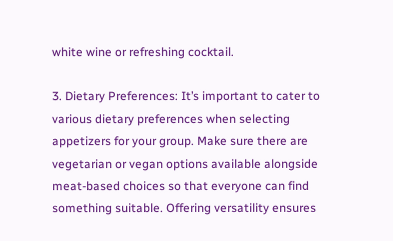white wine or refreshing cocktail.

3. Dietary Preferences: It’s important to cater to various dietary preferences when selecting appetizers for your group. Make sure there are vegetarian or vegan options available alongside meat-based choices so that everyone can find something suitable. Offering versatility ensures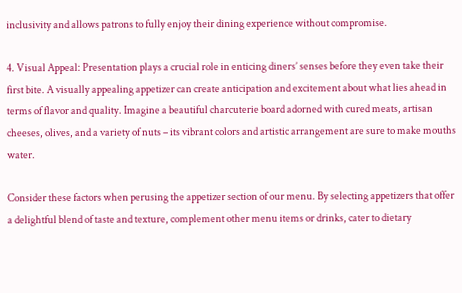inclusivity and allows patrons to fully enjoy their dining experience without compromise.

4. Visual Appeal: Presentation plays a crucial role in enticing diners’ senses before they even take their first bite. A visually appealing appetizer can create anticipation and excitement about what lies ahead in terms of flavor and quality. Imagine a beautiful charcuterie board adorned with cured meats, artisan cheeses, olives, and a variety of nuts – its vibrant colors and artistic arrangement are sure to make mouths water.

Consider these factors when perusing the appetizer section of our menu. By selecting appetizers that offer a delightful blend of taste and texture, complement other menu items or drinks, cater to dietary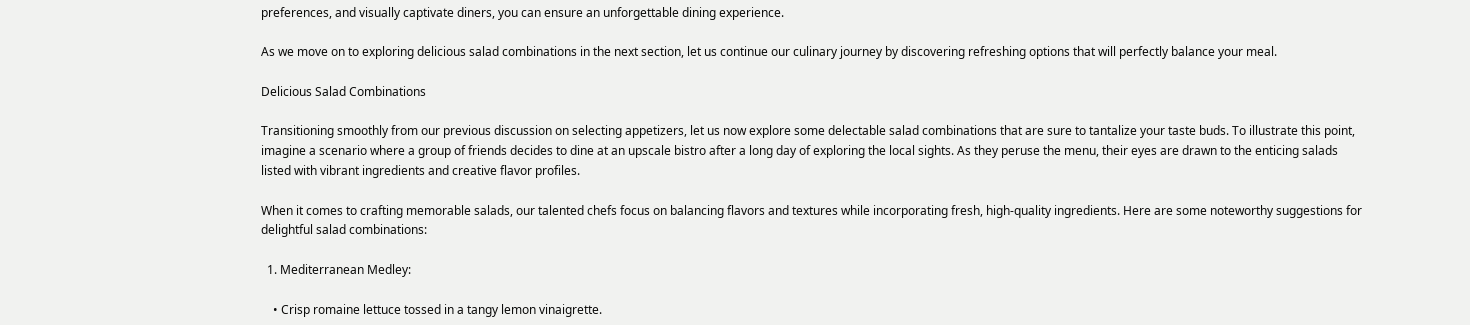preferences, and visually captivate diners, you can ensure an unforgettable dining experience.

As we move on to exploring delicious salad combinations in the next section, let us continue our culinary journey by discovering refreshing options that will perfectly balance your meal.

Delicious Salad Combinations

Transitioning smoothly from our previous discussion on selecting appetizers, let us now explore some delectable salad combinations that are sure to tantalize your taste buds. To illustrate this point, imagine a scenario where a group of friends decides to dine at an upscale bistro after a long day of exploring the local sights. As they peruse the menu, their eyes are drawn to the enticing salads listed with vibrant ingredients and creative flavor profiles.

When it comes to crafting memorable salads, our talented chefs focus on balancing flavors and textures while incorporating fresh, high-quality ingredients. Here are some noteworthy suggestions for delightful salad combinations:

  1. Mediterranean Medley:

    • Crisp romaine lettuce tossed in a tangy lemon vinaigrette.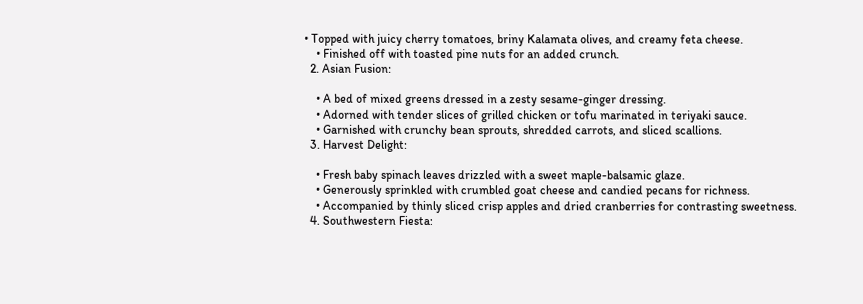• Topped with juicy cherry tomatoes, briny Kalamata olives, and creamy feta cheese.
    • Finished off with toasted pine nuts for an added crunch.
  2. Asian Fusion:

    • A bed of mixed greens dressed in a zesty sesame-ginger dressing.
    • Adorned with tender slices of grilled chicken or tofu marinated in teriyaki sauce.
    • Garnished with crunchy bean sprouts, shredded carrots, and sliced scallions.
  3. Harvest Delight:

    • Fresh baby spinach leaves drizzled with a sweet maple-balsamic glaze.
    • Generously sprinkled with crumbled goat cheese and candied pecans for richness.
    • Accompanied by thinly sliced crisp apples and dried cranberries for contrasting sweetness.
  4. Southwestern Fiesta: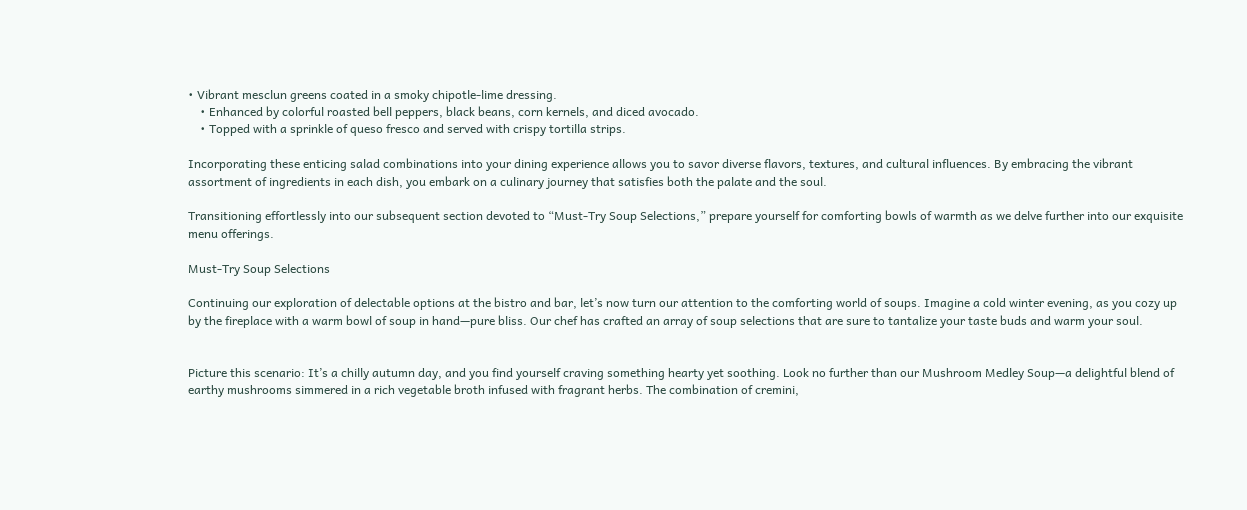• Vibrant mesclun greens coated in a smoky chipotle-lime dressing.
    • Enhanced by colorful roasted bell peppers, black beans, corn kernels, and diced avocado.
    • Topped with a sprinkle of queso fresco and served with crispy tortilla strips.

Incorporating these enticing salad combinations into your dining experience allows you to savor diverse flavors, textures, and cultural influences. By embracing the vibrant assortment of ingredients in each dish, you embark on a culinary journey that satisfies both the palate and the soul.

Transitioning effortlessly into our subsequent section devoted to “Must-Try Soup Selections,” prepare yourself for comforting bowls of warmth as we delve further into our exquisite menu offerings.

Must-Try Soup Selections

Continuing our exploration of delectable options at the bistro and bar, let’s now turn our attention to the comforting world of soups. Imagine a cold winter evening, as you cozy up by the fireplace with a warm bowl of soup in hand—pure bliss. Our chef has crafted an array of soup selections that are sure to tantalize your taste buds and warm your soul.


Picture this scenario: It’s a chilly autumn day, and you find yourself craving something hearty yet soothing. Look no further than our Mushroom Medley Soup—a delightful blend of earthy mushrooms simmered in a rich vegetable broth infused with fragrant herbs. The combination of cremini,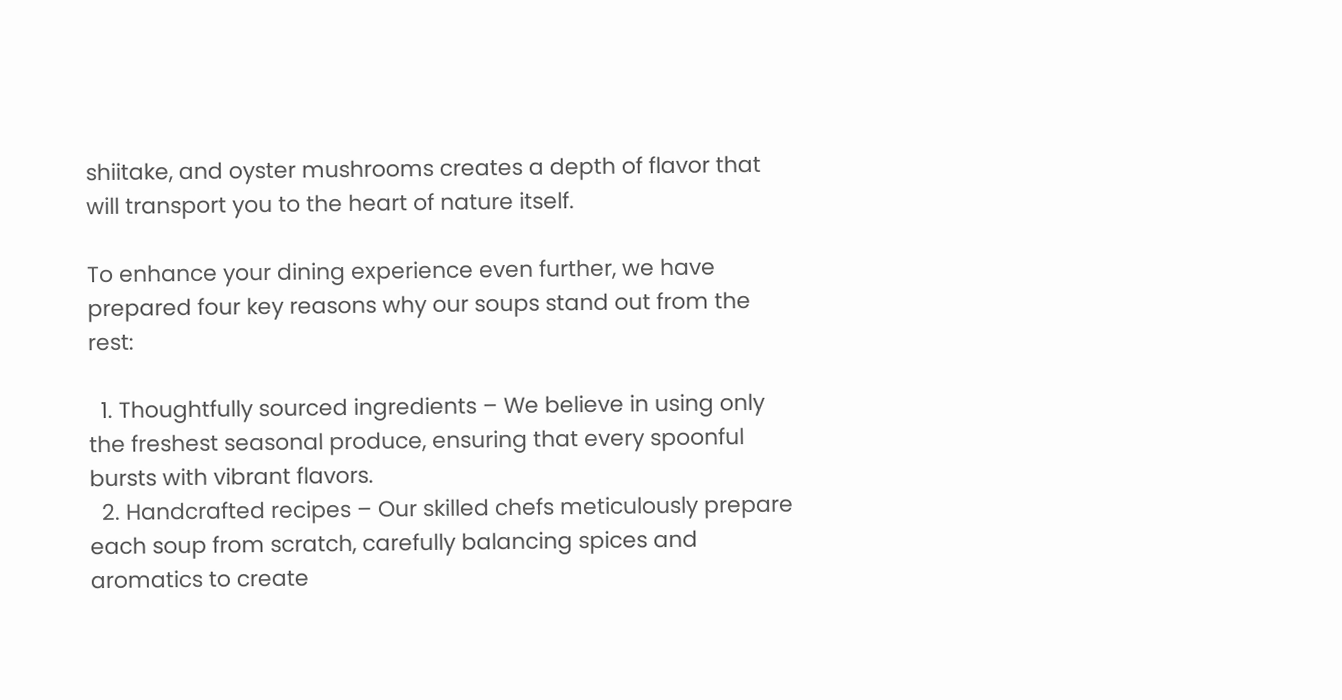shiitake, and oyster mushrooms creates a depth of flavor that will transport you to the heart of nature itself.

To enhance your dining experience even further, we have prepared four key reasons why our soups stand out from the rest:

  1. Thoughtfully sourced ingredients – We believe in using only the freshest seasonal produce, ensuring that every spoonful bursts with vibrant flavors.
  2. Handcrafted recipes – Our skilled chefs meticulously prepare each soup from scratch, carefully balancing spices and aromatics to create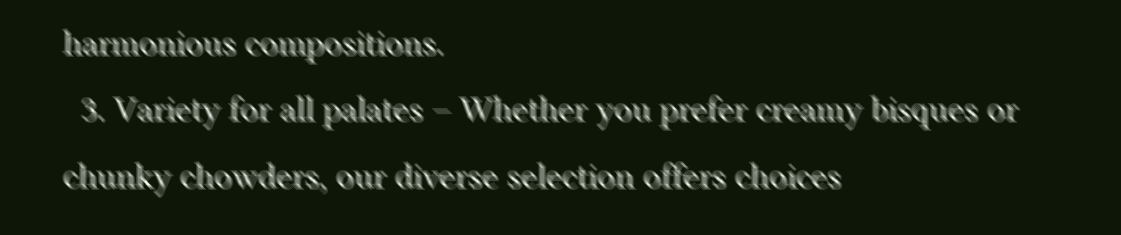harmonious compositions.
  3. Variety for all palates – Whether you prefer creamy bisques or chunky chowders, our diverse selection offers choices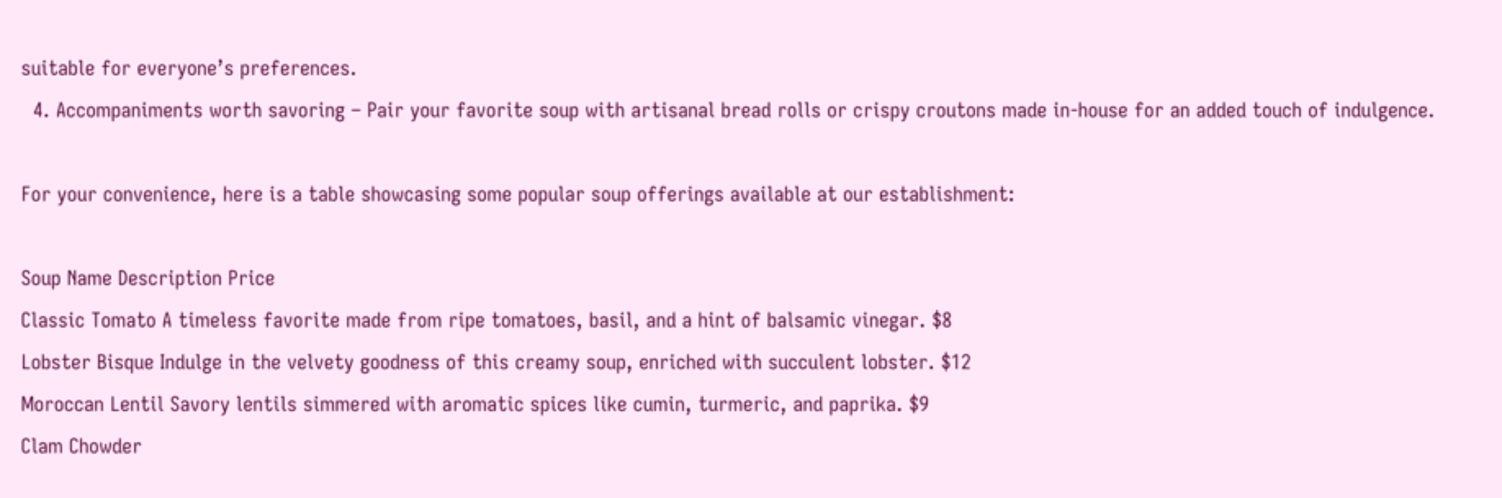suitable for everyone’s preferences.
  4. Accompaniments worth savoring – Pair your favorite soup with artisanal bread rolls or crispy croutons made in-house for an added touch of indulgence.

For your convenience, here is a table showcasing some popular soup offerings available at our establishment:

Soup Name Description Price
Classic Tomato A timeless favorite made from ripe tomatoes, basil, and a hint of balsamic vinegar. $8
Lobster Bisque Indulge in the velvety goodness of this creamy soup, enriched with succulent lobster. $12
Moroccan Lentil Savory lentils simmered with aromatic spices like cumin, turmeric, and paprika. $9
Clam Chowder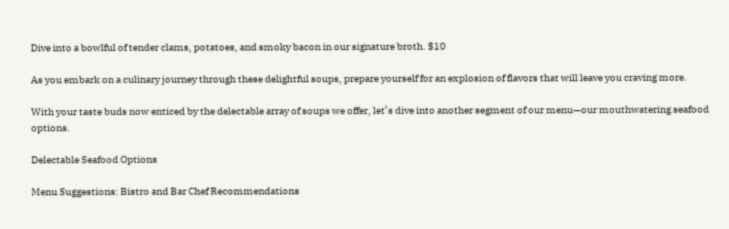Dive into a bowlful of tender clams, potatoes, and smoky bacon in our signature broth. $10

As you embark on a culinary journey through these delightful soups, prepare yourself for an explosion of flavors that will leave you craving more.

With your taste buds now enticed by the delectable array of soups we offer, let’s dive into another segment of our menu—our mouthwatering seafood options.

Delectable Seafood Options

Menu Suggestions: Bistro and Bar Chef Recommendations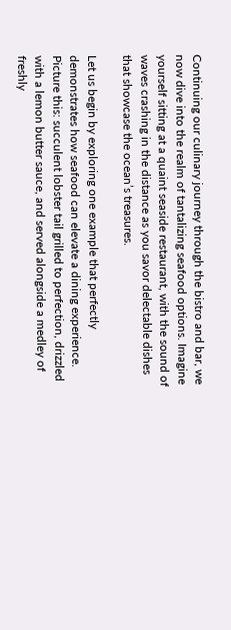Continuing our culinary journey through the bistro and bar, we now dive into the realm of tantalizing seafood options. Imagine yourself sitting at a quaint seaside restaurant, with the sound of waves crashing in the distance as you savor delectable dishes that showcase the ocean’s treasures.

Let us begin by exploring one example that perfectly demonstrates how seafood can elevate a dining experience. Picture this: succulent lobster tail grilled to perfection, drizzled with a lemon butter sauce, and served alongside a medley of freshly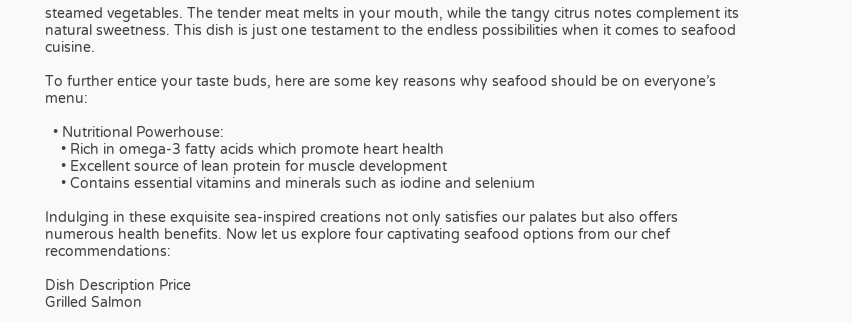steamed vegetables. The tender meat melts in your mouth, while the tangy citrus notes complement its natural sweetness. This dish is just one testament to the endless possibilities when it comes to seafood cuisine.

To further entice your taste buds, here are some key reasons why seafood should be on everyone’s menu:

  • Nutritional Powerhouse:
    • Rich in omega-3 fatty acids which promote heart health
    • Excellent source of lean protein for muscle development
    • Contains essential vitamins and minerals such as iodine and selenium

Indulging in these exquisite sea-inspired creations not only satisfies our palates but also offers numerous health benefits. Now let us explore four captivating seafood options from our chef recommendations:

Dish Description Price
Grilled Salmon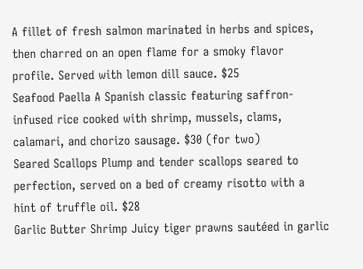A fillet of fresh salmon marinated in herbs and spices, then charred on an open flame for a smoky flavor profile. Served with lemon dill sauce. $25
Seafood Paella A Spanish classic featuring saffron-infused rice cooked with shrimp, mussels, clams, calamari, and chorizo sausage. $30 (for two)
Seared Scallops Plump and tender scallops seared to perfection, served on a bed of creamy risotto with a hint of truffle oil. $28
Garlic Butter Shrimp Juicy tiger prawns sautéed in garlic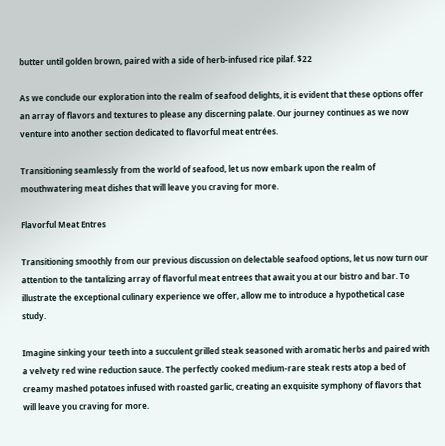butter until golden brown, paired with a side of herb-infused rice pilaf. $22

As we conclude our exploration into the realm of seafood delights, it is evident that these options offer an array of flavors and textures to please any discerning palate. Our journey continues as we now venture into another section dedicated to flavorful meat entrées.

Transitioning seamlessly from the world of seafood, let us now embark upon the realm of mouthwatering meat dishes that will leave you craving for more.

Flavorful Meat Entres

Transitioning smoothly from our previous discussion on delectable seafood options, let us now turn our attention to the tantalizing array of flavorful meat entrees that await you at our bistro and bar. To illustrate the exceptional culinary experience we offer, allow me to introduce a hypothetical case study.

Imagine sinking your teeth into a succulent grilled steak seasoned with aromatic herbs and paired with a velvety red wine reduction sauce. The perfectly cooked medium-rare steak rests atop a bed of creamy mashed potatoes infused with roasted garlic, creating an exquisite symphony of flavors that will leave you craving for more.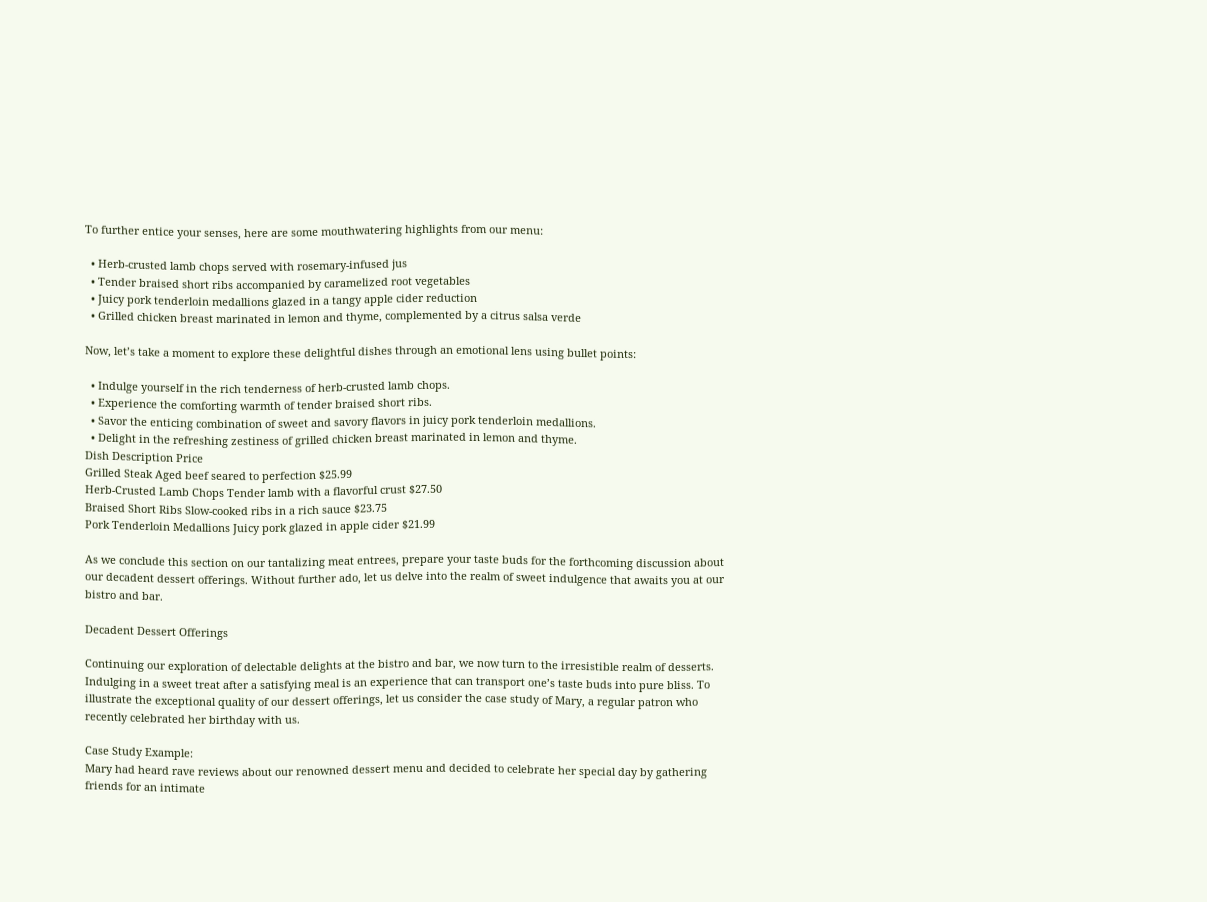To further entice your senses, here are some mouthwatering highlights from our menu:

  • Herb-crusted lamb chops served with rosemary-infused jus
  • Tender braised short ribs accompanied by caramelized root vegetables
  • Juicy pork tenderloin medallions glazed in a tangy apple cider reduction
  • Grilled chicken breast marinated in lemon and thyme, complemented by a citrus salsa verde

Now, let’s take a moment to explore these delightful dishes through an emotional lens using bullet points:

  • Indulge yourself in the rich tenderness of herb-crusted lamb chops.
  • Experience the comforting warmth of tender braised short ribs.
  • Savor the enticing combination of sweet and savory flavors in juicy pork tenderloin medallions.
  • Delight in the refreshing zestiness of grilled chicken breast marinated in lemon and thyme.
Dish Description Price
Grilled Steak Aged beef seared to perfection $25.99
Herb-Crusted Lamb Chops Tender lamb with a flavorful crust $27.50
Braised Short Ribs Slow-cooked ribs in a rich sauce $23.75
Pork Tenderloin Medallions Juicy pork glazed in apple cider $21.99

As we conclude this section on our tantalizing meat entrees, prepare your taste buds for the forthcoming discussion about our decadent dessert offerings. Without further ado, let us delve into the realm of sweet indulgence that awaits you at our bistro and bar.

Decadent Dessert Offerings

Continuing our exploration of delectable delights at the bistro and bar, we now turn to the irresistible realm of desserts. Indulging in a sweet treat after a satisfying meal is an experience that can transport one’s taste buds into pure bliss. To illustrate the exceptional quality of our dessert offerings, let us consider the case study of Mary, a regular patron who recently celebrated her birthday with us.

Case Study Example:
Mary had heard rave reviews about our renowned dessert menu and decided to celebrate her special day by gathering friends for an intimate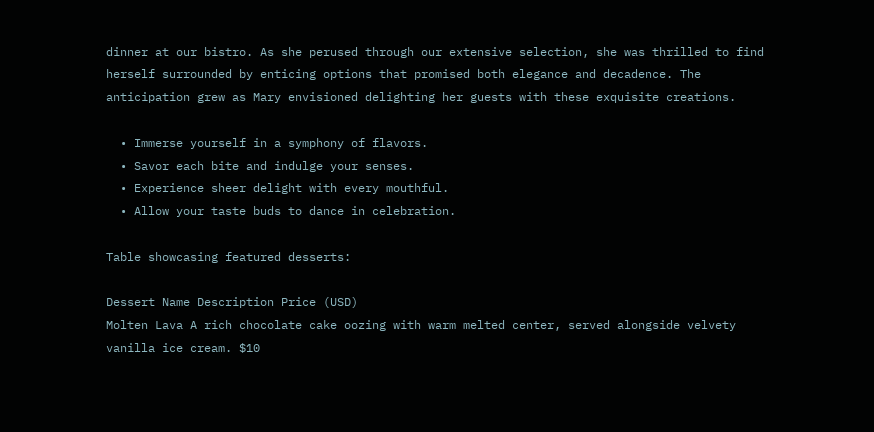dinner at our bistro. As she perused through our extensive selection, she was thrilled to find herself surrounded by enticing options that promised both elegance and decadence. The anticipation grew as Mary envisioned delighting her guests with these exquisite creations.

  • Immerse yourself in a symphony of flavors.
  • Savor each bite and indulge your senses.
  • Experience sheer delight with every mouthful.
  • Allow your taste buds to dance in celebration.

Table showcasing featured desserts:

Dessert Name Description Price (USD)
Molten Lava A rich chocolate cake oozing with warm melted center, served alongside velvety vanilla ice cream. $10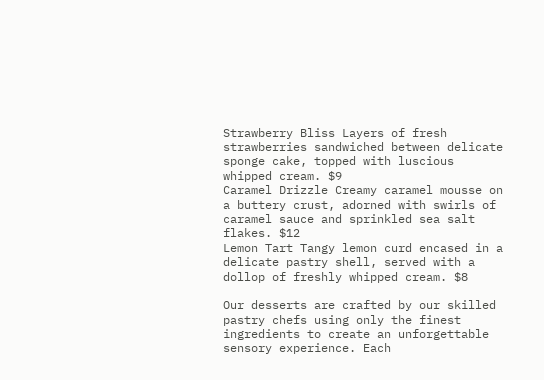Strawberry Bliss Layers of fresh strawberries sandwiched between delicate sponge cake, topped with luscious whipped cream. $9
Caramel Drizzle Creamy caramel mousse on a buttery crust, adorned with swirls of caramel sauce and sprinkled sea salt flakes. $12
Lemon Tart Tangy lemon curd encased in a delicate pastry shell, served with a dollop of freshly whipped cream. $8

Our desserts are crafted by our skilled pastry chefs using only the finest ingredients to create an unforgettable sensory experience. Each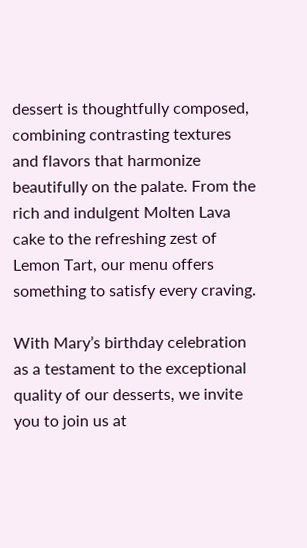dessert is thoughtfully composed, combining contrasting textures and flavors that harmonize beautifully on the palate. From the rich and indulgent Molten Lava cake to the refreshing zest of Lemon Tart, our menu offers something to satisfy every craving.

With Mary’s birthday celebration as a testament to the exceptional quality of our desserts, we invite you to join us at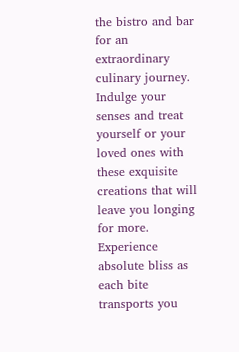the bistro and bar for an extraordinary culinary journey. Indulge your senses and treat yourself or your loved ones with these exquisite creations that will leave you longing for more. Experience absolute bliss as each bite transports you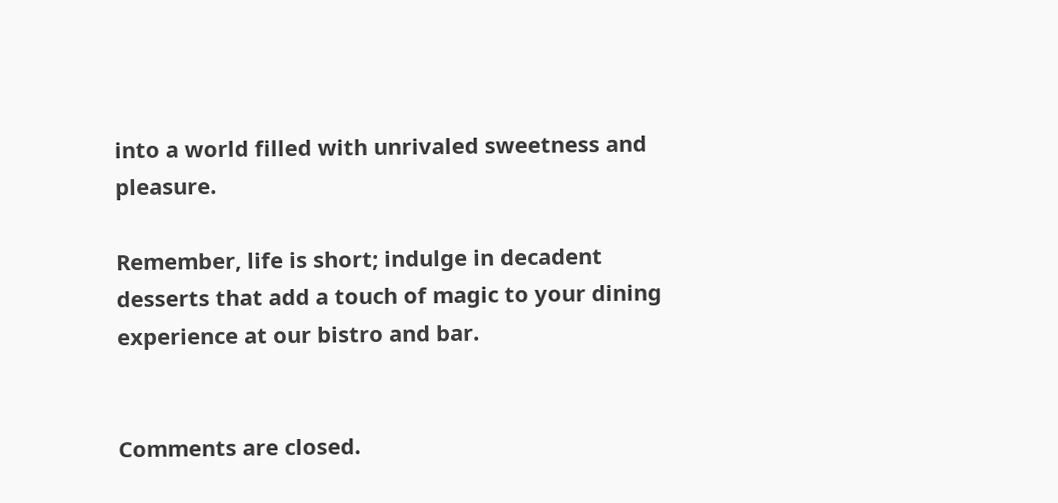into a world filled with unrivaled sweetness and pleasure.

Remember, life is short; indulge in decadent desserts that add a touch of magic to your dining experience at our bistro and bar.


Comments are closed.